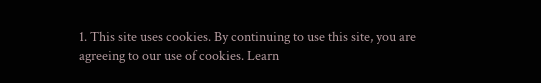1. This site uses cookies. By continuing to use this site, you are agreeing to our use of cookies. Learn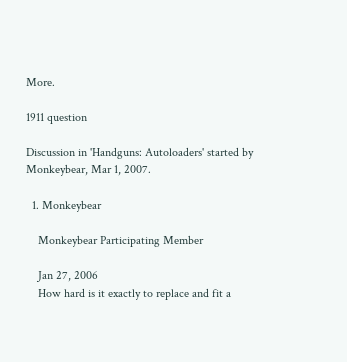More.

1911 question

Discussion in 'Handguns: Autoloaders' started by Monkeybear, Mar 1, 2007.

  1. Monkeybear

    Monkeybear Participating Member

    Jan 27, 2006
    How hard is it exactly to replace and fit a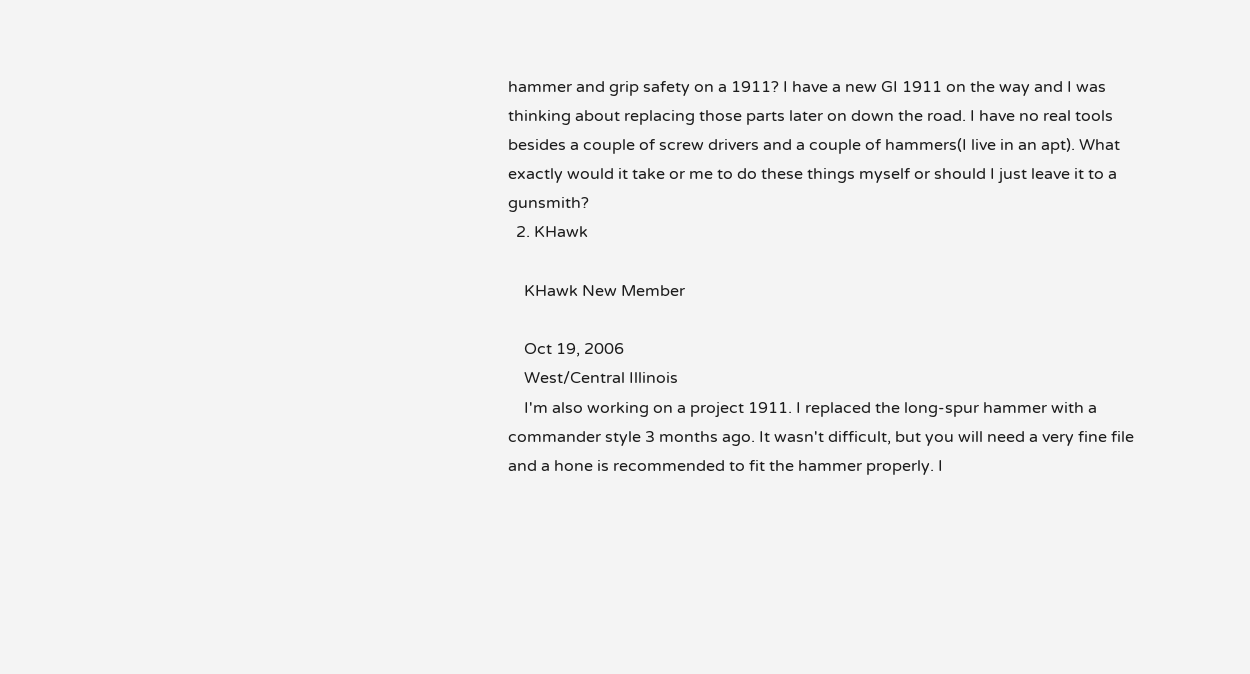hammer and grip safety on a 1911? I have a new GI 1911 on the way and I was thinking about replacing those parts later on down the road. I have no real tools besides a couple of screw drivers and a couple of hammers(I live in an apt). What exactly would it take or me to do these things myself or should I just leave it to a gunsmith?
  2. KHawk

    KHawk New Member

    Oct 19, 2006
    West/Central Illinois
    I'm also working on a project 1911. I replaced the long-spur hammer with a commander style 3 months ago. It wasn't difficult, but you will need a very fine file and a hone is recommended to fit the hammer properly. I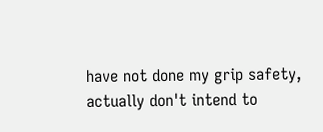have not done my grip safety, actually don't intend to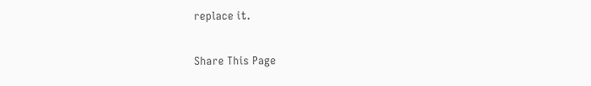replace it.

Share This Page